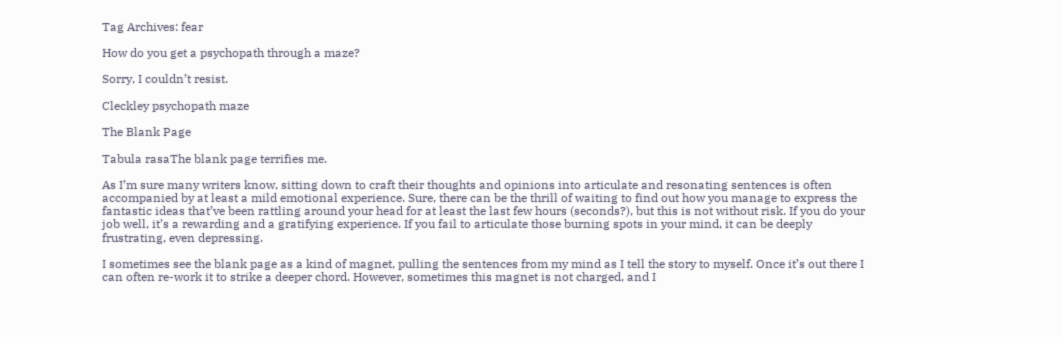Tag Archives: fear

How do you get a psychopath through a maze?

Sorry, I couldn’t resist.

Cleckley psychopath maze

The Blank Page

Tabula rasaThe blank page terrifies me.

As I’m sure many writers know, sitting down to craft their thoughts and opinions into articulate and resonating sentences is often accompanied by at least a mild emotional experience. Sure, there can be the thrill of waiting to find out how you manage to express the fantastic ideas that’ve been rattling around your head for at least the last few hours (seconds?), but this is not without risk. If you do your job well, it’s a rewarding and a gratifying experience. If you fail to articulate those burning spots in your mind, it can be deeply frustrating, even depressing.

I sometimes see the blank page as a kind of magnet, pulling the sentences from my mind as I tell the story to myself. Once it’s out there I can often re-work it to strike a deeper chord. However, sometimes this magnet is not charged, and I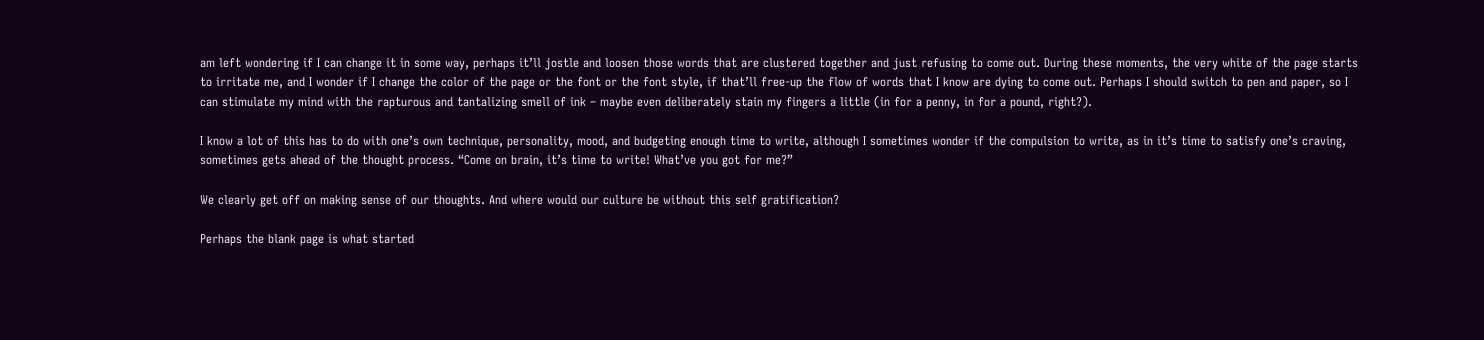am left wondering if I can change it in some way, perhaps it’ll jostle and loosen those words that are clustered together and just refusing to come out. During these moments, the very white of the page starts to irritate me, and I wonder if I change the color of the page or the font or the font style, if that’ll free-up the flow of words that I know are dying to come out. Perhaps I should switch to pen and paper, so I can stimulate my mind with the rapturous and tantalizing smell of ink – maybe even deliberately stain my fingers a little (in for a penny, in for a pound, right?).

I know a lot of this has to do with one’s own technique, personality, mood, and budgeting enough time to write, although I sometimes wonder if the compulsion to write, as in it’s time to satisfy one’s craving, sometimes gets ahead of the thought process. “Come on brain, it’s time to write! What’ve you got for me?”

We clearly get off on making sense of our thoughts. And where would our culture be without this self gratification?

Perhaps the blank page is what started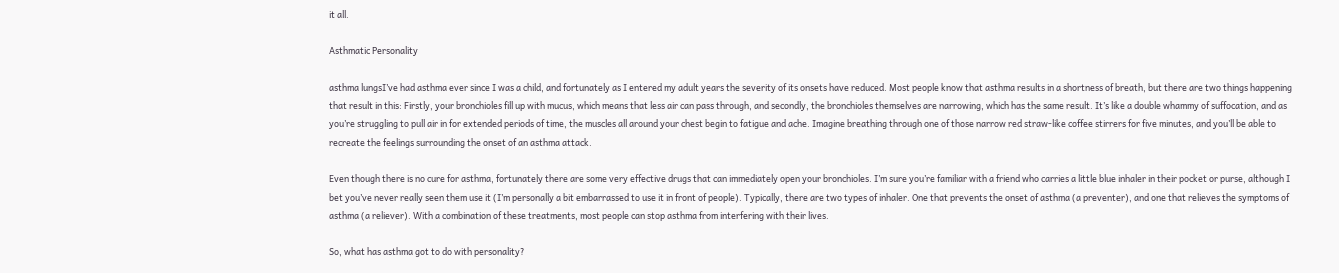it all.

Asthmatic Personality

asthma lungsI’ve had asthma ever since I was a child, and fortunately as I entered my adult years the severity of its onsets have reduced. Most people know that asthma results in a shortness of breath, but there are two things happening that result in this: Firstly, your bronchioles fill up with mucus, which means that less air can pass through, and secondly, the bronchioles themselves are narrowing, which has the same result. It’s like a double whammy of suffocation, and as you’re struggling to pull air in for extended periods of time, the muscles all around your chest begin to fatigue and ache. Imagine breathing through one of those narrow red straw-like coffee stirrers for five minutes, and you’ll be able to recreate the feelings surrounding the onset of an asthma attack.

Even though there is no cure for asthma, fortunately there are some very effective drugs that can immediately open your bronchioles. I’m sure you’re familiar with a friend who carries a little blue inhaler in their pocket or purse, although I bet you’ve never really seen them use it (I’m personally a bit embarrassed to use it in front of people). Typically, there are two types of inhaler. One that prevents the onset of asthma (a preventer), and one that relieves the symptoms of asthma (a reliever). With a combination of these treatments, most people can stop asthma from interfering with their lives.

So, what has asthma got to do with personality?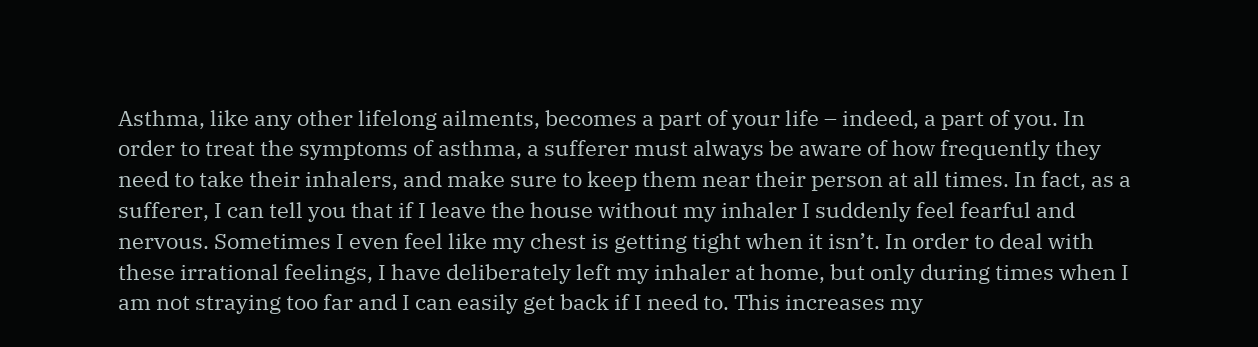Asthma, like any other lifelong ailments, becomes a part of your life – indeed, a part of you. In order to treat the symptoms of asthma, a sufferer must always be aware of how frequently they need to take their inhalers, and make sure to keep them near their person at all times. In fact, as a sufferer, I can tell you that if I leave the house without my inhaler I suddenly feel fearful and nervous. Sometimes I even feel like my chest is getting tight when it isn’t. In order to deal with these irrational feelings, I have deliberately left my inhaler at home, but only during times when I am not straying too far and I can easily get back if I need to. This increases my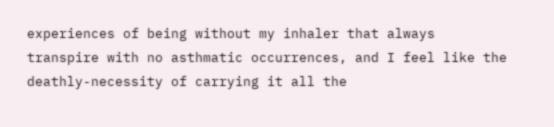experiences of being without my inhaler that always transpire with no asthmatic occurrences, and I feel like the deathly-necessity of carrying it all the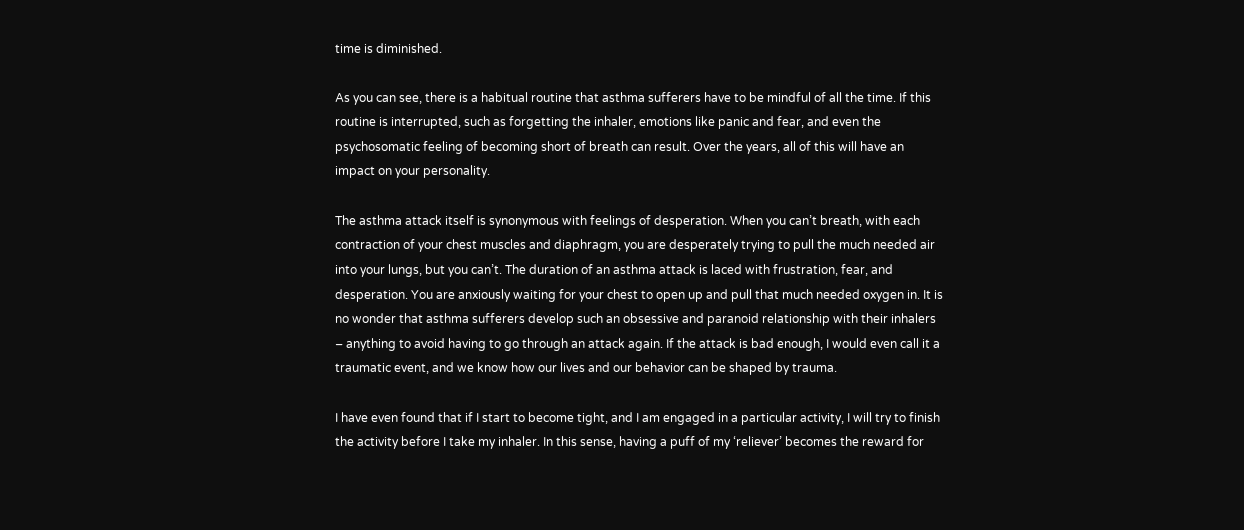time is diminished.

As you can see, there is a habitual routine that asthma sufferers have to be mindful of all the time. If this routine is interrupted, such as forgetting the inhaler, emotions like panic and fear, and even the psychosomatic feeling of becoming short of breath can result. Over the years, all of this will have an impact on your personality.

The asthma attack itself is synonymous with feelings of desperation. When you can’t breath, with each contraction of your chest muscles and diaphragm, you are desperately trying to pull the much needed air into your lungs, but you can’t. The duration of an asthma attack is laced with frustration, fear, and desperation. You are anxiously waiting for your chest to open up and pull that much needed oxygen in. It is no wonder that asthma sufferers develop such an obsessive and paranoid relationship with their inhalers – anything to avoid having to go through an attack again. If the attack is bad enough, I would even call it a traumatic event, and we know how our lives and our behavior can be shaped by trauma.

I have even found that if I start to become tight, and I am engaged in a particular activity, I will try to finish the activity before I take my inhaler. In this sense, having a puff of my ‘reliever’ becomes the reward for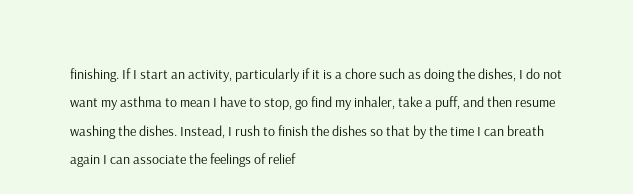finishing. If I start an activity, particularly if it is a chore such as doing the dishes, I do not want my asthma to mean I have to stop, go find my inhaler, take a puff, and then resume washing the dishes. Instead, I rush to finish the dishes so that by the time I can breath again I can associate the feelings of relief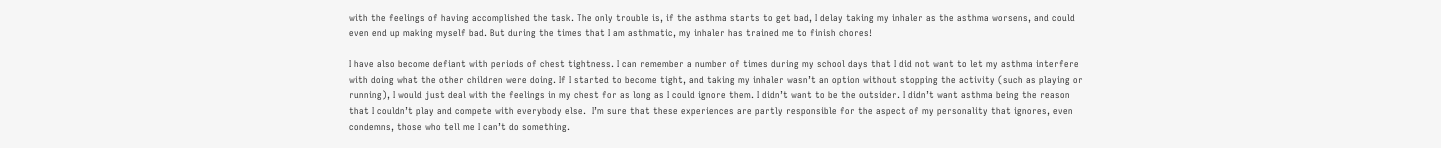with the feelings of having accomplished the task. The only trouble is, if the asthma starts to get bad, I delay taking my inhaler as the asthma worsens, and could even end up making myself bad. But during the times that I am asthmatic, my inhaler has trained me to finish chores!

I have also become defiant with periods of chest tightness. I can remember a number of times during my school days that I did not want to let my asthma interfere with doing what the other children were doing. If I started to become tight, and taking my inhaler wasn’t an option without stopping the activity (such as playing or running), I would just deal with the feelings in my chest for as long as I could ignore them. I didn’t want to be the outsider. I didn’t want asthma being the reason that I couldn’t play and compete with everybody else.  I’m sure that these experiences are partly responsible for the aspect of my personality that ignores, even condemns, those who tell me I can’t do something.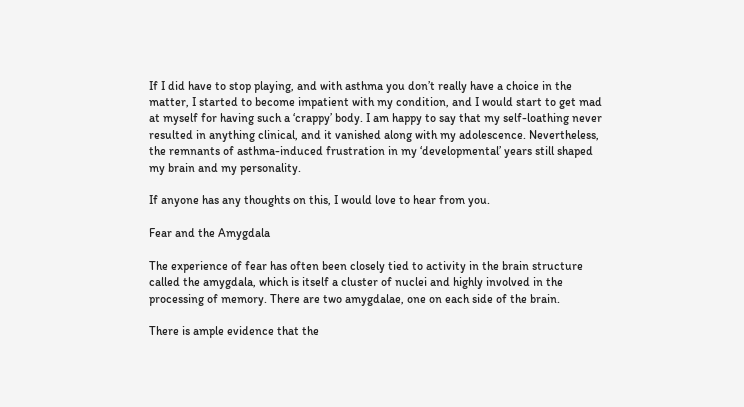If I did have to stop playing, and with asthma you don’t really have a choice in the matter, I started to become impatient with my condition, and I would start to get mad at myself for having such a ‘crappy’ body. I am happy to say that my self-loathing never resulted in anything clinical, and it vanished along with my adolescence. Nevertheless, the remnants of asthma-induced frustration in my ‘developmental’ years still shaped my brain and my personality.

If anyone has any thoughts on this, I would love to hear from you.

Fear and the Amygdala

The experience of fear has often been closely tied to activity in the brain structure called the amygdala, which is itself a cluster of nuclei and highly involved in the processing of memory. There are two amygdalae, one on each side of the brain.

There is ample evidence that the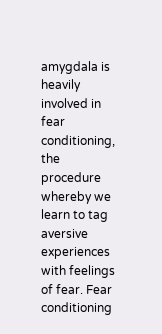amygdala is heavily involved in fear conditioning, the procedure whereby we learn to tag aversive experiences with feelings of fear. Fear conditioning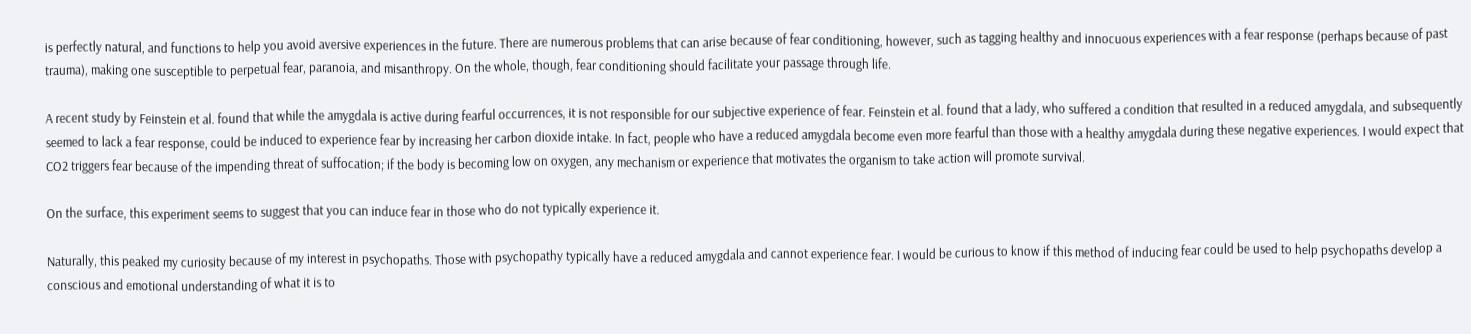is perfectly natural, and functions to help you avoid aversive experiences in the future. There are numerous problems that can arise because of fear conditioning, however, such as tagging healthy and innocuous experiences with a fear response (perhaps because of past trauma), making one susceptible to perpetual fear, paranoia, and misanthropy. On the whole, though, fear conditioning should facilitate your passage through life.

A recent study by Feinstein et al. found that while the amygdala is active during fearful occurrences, it is not responsible for our subjective experience of fear. Feinstein et al. found that a lady, who suffered a condition that resulted in a reduced amygdala, and subsequently seemed to lack a fear response, could be induced to experience fear by increasing her carbon dioxide intake. In fact, people who have a reduced amygdala become even more fearful than those with a healthy amygdala during these negative experiences. I would expect that CO2 triggers fear because of the impending threat of suffocation; if the body is becoming low on oxygen, any mechanism or experience that motivates the organism to take action will promote survival.

On the surface, this experiment seems to suggest that you can induce fear in those who do not typically experience it.

Naturally, this peaked my curiosity because of my interest in psychopaths. Those with psychopathy typically have a reduced amygdala and cannot experience fear. I would be curious to know if this method of inducing fear could be used to help psychopaths develop a conscious and emotional understanding of what it is to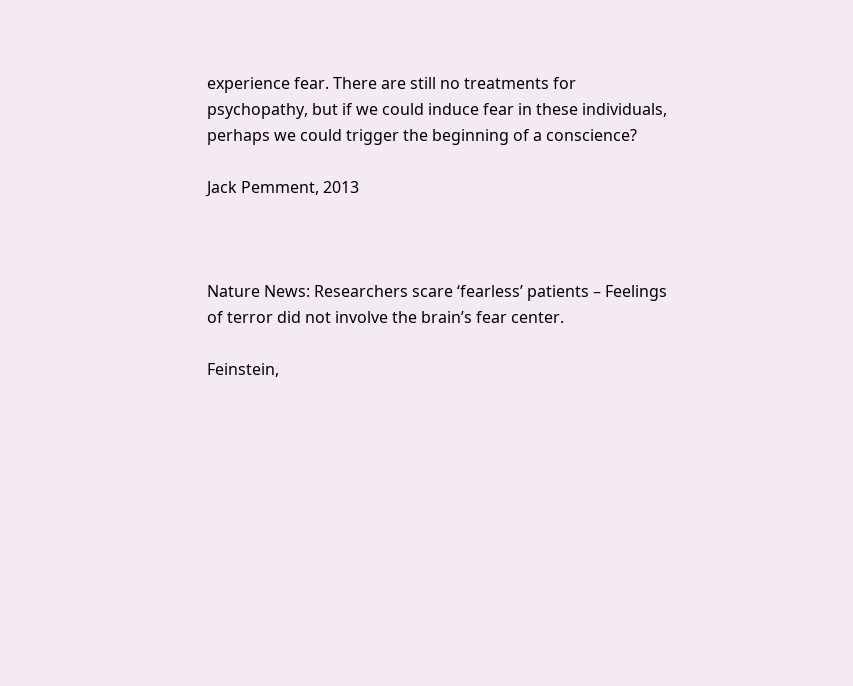experience fear. There are still no treatments for psychopathy, but if we could induce fear in these individuals, perhaps we could trigger the beginning of a conscience?

Jack Pemment, 2013



Nature News: Researchers scare ‘fearless’ patients – Feelings of terror did not involve the brain’s fear center.

Feinstein,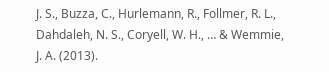J. S., Buzza, C., Hurlemann, R., Follmer, R. L., Dahdaleh, N. S., Coryell, W. H., … & Wemmie, J. A. (2013).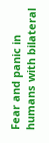Fear and panic in humans with bilateral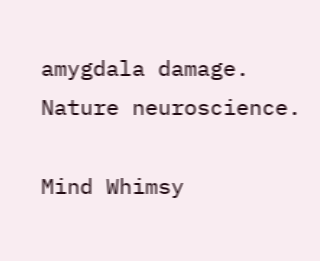amygdala damage. Nature neuroscience.

Mind Whimsy